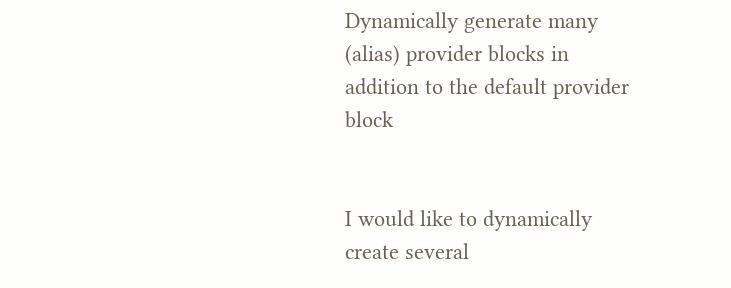Dynamically generate many (alias) provider blocks in addition to the default provider block


I would like to dynamically create several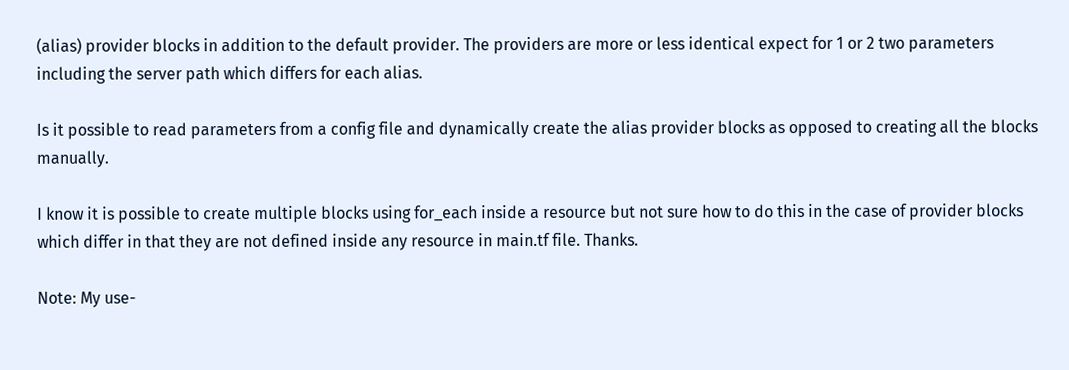(alias) provider blocks in addition to the default provider. The providers are more or less identical expect for 1 or 2 two parameters including the server path which differs for each alias.

Is it possible to read parameters from a config file and dynamically create the alias provider blocks as opposed to creating all the blocks manually.

I know it is possible to create multiple blocks using for_each inside a resource but not sure how to do this in the case of provider blocks which differ in that they are not defined inside any resource in main.tf file. Thanks.

Note: My use-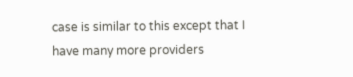case is similar to this except that I have many more providers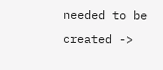needed to be created ->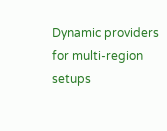Dynamic providers for multi-region setups